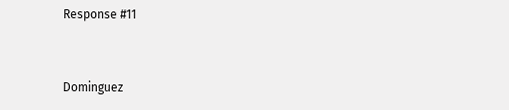Response #11


Dominguez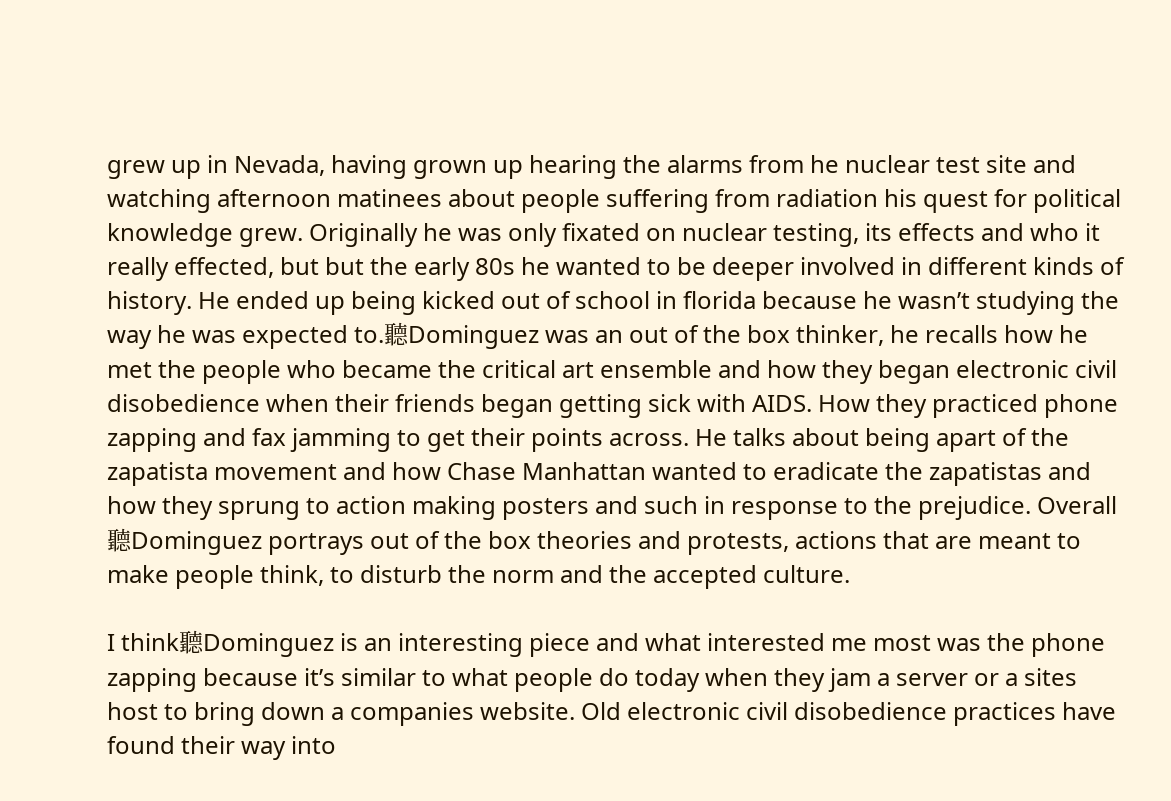grew up in Nevada, having grown up hearing the alarms from he nuclear test site and watching afternoon matinees about people suffering from radiation his quest for political knowledge grew. Originally he was only fixated on nuclear testing, its effects and who it really effected, but but the early 80s he wanted to be deeper involved in different kinds of history. He ended up being kicked out of school in florida because he wasn’t studying the way he was expected to.聽Dominguez was an out of the box thinker, he recalls how he met the people who became the critical art ensemble and how they began electronic civil disobedience when their friends began getting sick with AIDS. How they practiced phone zapping and fax jamming to get their points across. He talks about being apart of the zapatista movement and how Chase Manhattan wanted to eradicate the zapatistas and how they sprung to action making posters and such in response to the prejudice. Overall聽Dominguez portrays out of the box theories and protests, actions that are meant to make people think, to disturb the norm and the accepted culture.

I think聽Dominguez is an interesting piece and what interested me most was the phone zapping because it’s similar to what people do today when they jam a server or a sites host to bring down a companies website. Old electronic civil disobedience practices have found their way into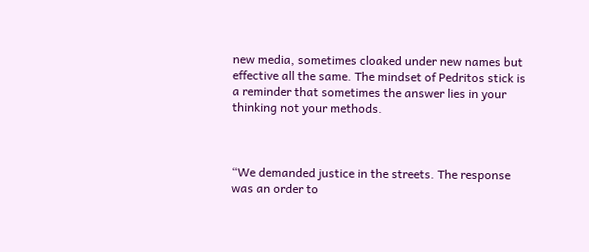new media, sometimes cloaked under new names but effective all the same. The mindset of Pedritos stick is a reminder that sometimes the answer lies in your thinking not your methods.



“We demanded justice in the streets. The response was an order to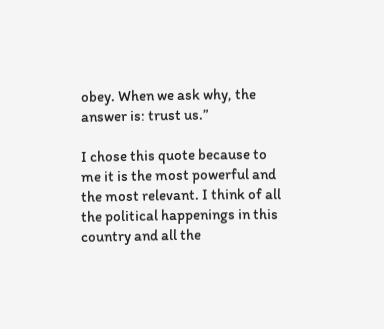obey. When we ask why, the answer is: trust us.”

I chose this quote because to me it is the most powerful and the most relevant. I think of all the political happenings in this country and all the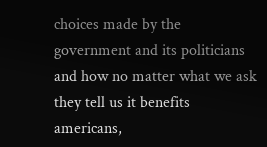choices made by the government and its politicians and how no matter what we ask they tell us it benefits americans,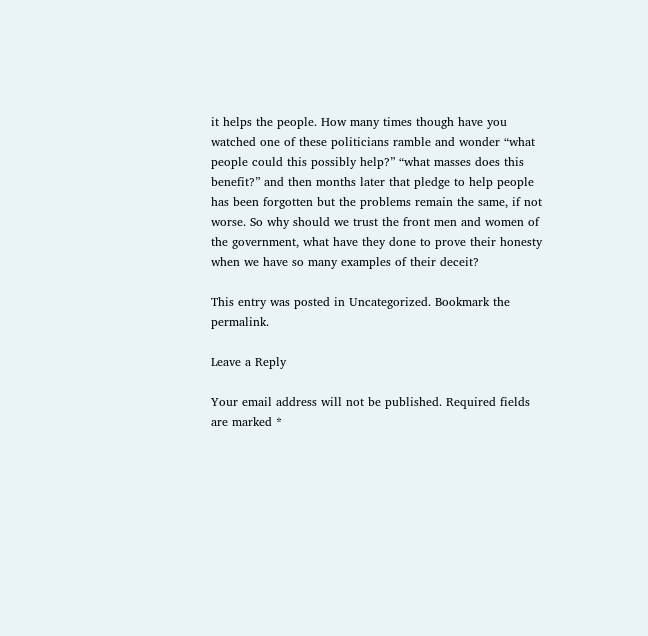it helps the people. How many times though have you watched one of these politicians ramble and wonder “what people could this possibly help?” “what masses does this benefit?” and then months later that pledge to help people has been forgotten but the problems remain the same, if not worse. So why should we trust the front men and women of the government, what have they done to prove their honesty when we have so many examples of their deceit?

This entry was posted in Uncategorized. Bookmark the permalink.

Leave a Reply

Your email address will not be published. Required fields are marked *